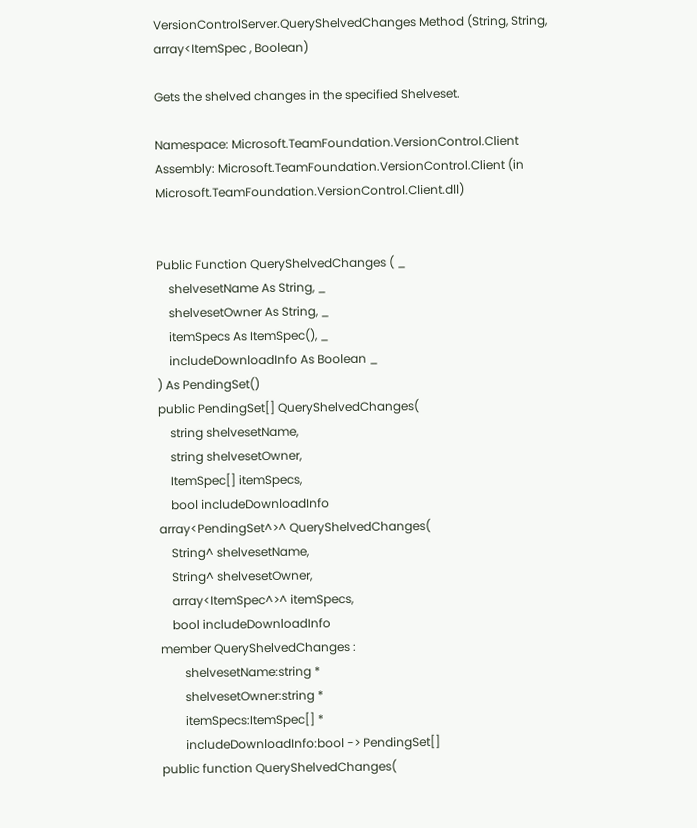VersionControlServer.QueryShelvedChanges Method (String, String, array<ItemSpec , Boolean)

Gets the shelved changes in the specified Shelveset.

Namespace: Microsoft.TeamFoundation.VersionControl.Client
Assembly: Microsoft.TeamFoundation.VersionControl.Client (in Microsoft.TeamFoundation.VersionControl.Client.dll)


Public Function QueryShelvedChanges ( _
    shelvesetName As String, _
    shelvesetOwner As String, _
    itemSpecs As ItemSpec(), _
    includeDownloadInfo As Boolean _
) As PendingSet()
public PendingSet[] QueryShelvedChanges(
    string shelvesetName,
    string shelvesetOwner,
    ItemSpec[] itemSpecs,
    bool includeDownloadInfo
array<PendingSet^>^ QueryShelvedChanges(
    String^ shelvesetName,
    String^ shelvesetOwner,
    array<ItemSpec^>^ itemSpecs,
    bool includeDownloadInfo
member QueryShelvedChanges :
        shelvesetName:string *
        shelvesetOwner:string *
        itemSpecs:ItemSpec[] *
        includeDownloadInfo:bool -> PendingSet[]
public function QueryShelvedChanges(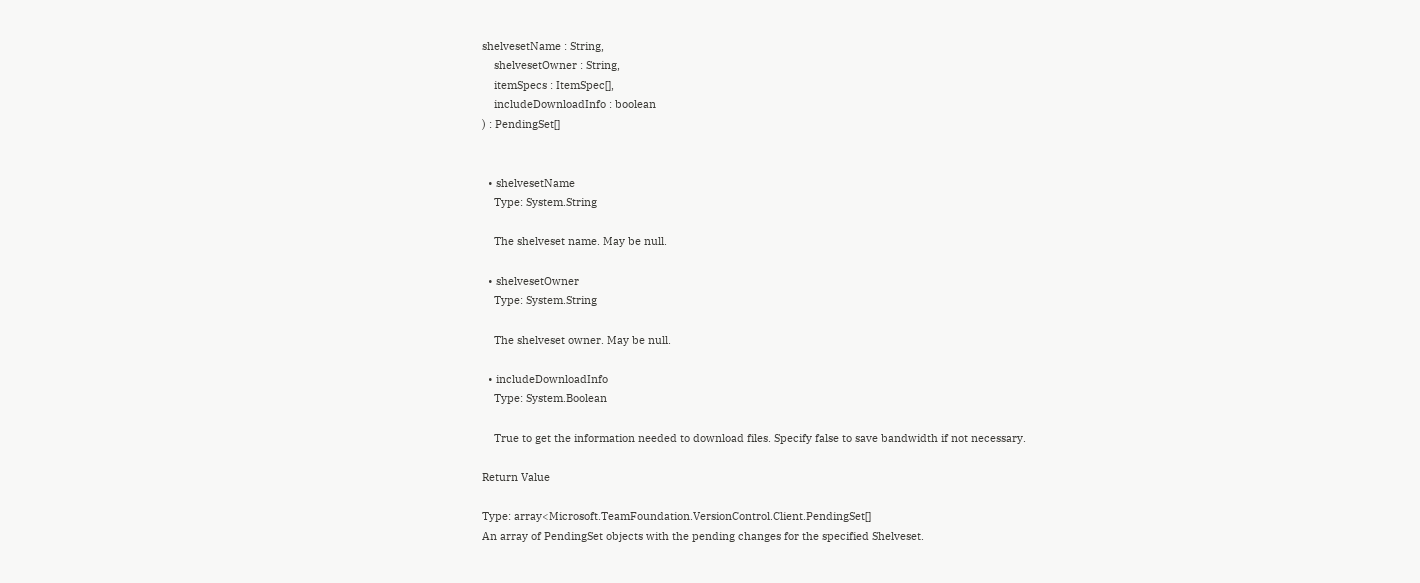shelvesetName : String,
    shelvesetOwner : String,
    itemSpecs : ItemSpec[],
    includeDownloadInfo : boolean
) : PendingSet[]


  • shelvesetName
    Type: System.String

    The shelveset name. May be null.

  • shelvesetOwner
    Type: System.String

    The shelveset owner. May be null.

  • includeDownloadInfo
    Type: System.Boolean

    True to get the information needed to download files. Specify false to save bandwidth if not necessary.

Return Value

Type: array<Microsoft.TeamFoundation.VersionControl.Client.PendingSet[]
An array of PendingSet objects with the pending changes for the specified Shelveset.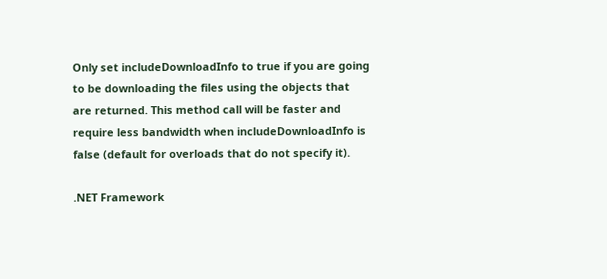Only set includeDownloadInfo to true if you are going to be downloading the files using the objects that are returned. This method call will be faster and require less bandwidth when includeDownloadInfo is false (default for overloads that do not specify it).

.NET Framework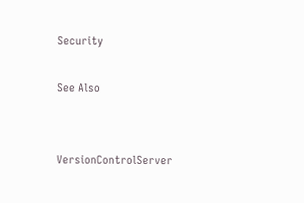Security

See Also


VersionControlServer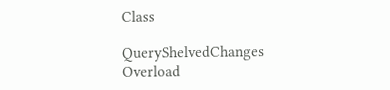Class

QueryShelvedChanges Overload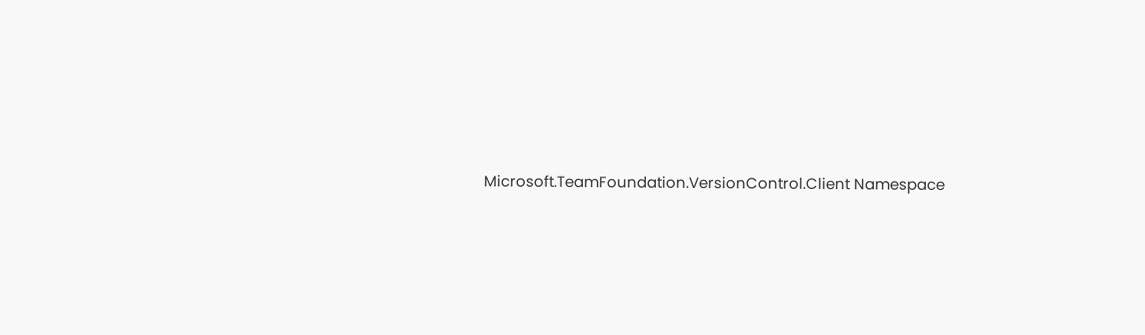Microsoft.TeamFoundation.VersionControl.Client Namespace